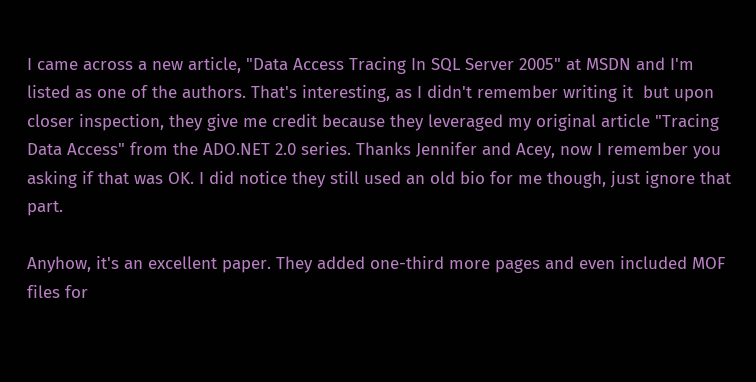I came across a new article, "Data Access Tracing In SQL Server 2005" at MSDN and I'm listed as one of the authors. That's interesting, as I didn't remember writing it  but upon closer inspection, they give me credit because they leveraged my original article "Tracing Data Access" from the ADO.NET 2.0 series. Thanks Jennifer and Acey, now I remember you asking if that was OK. I did notice they still used an old bio for me though, just ignore that part.

Anyhow, it's an excellent paper. They added one-third more pages and even included MOF files for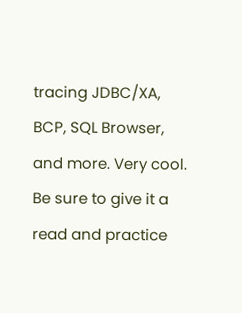tracing JDBC/XA, BCP, SQL Browser, and more. Very cool. Be sure to give it a read and practice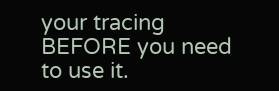your tracing BEFORE you need to use it.